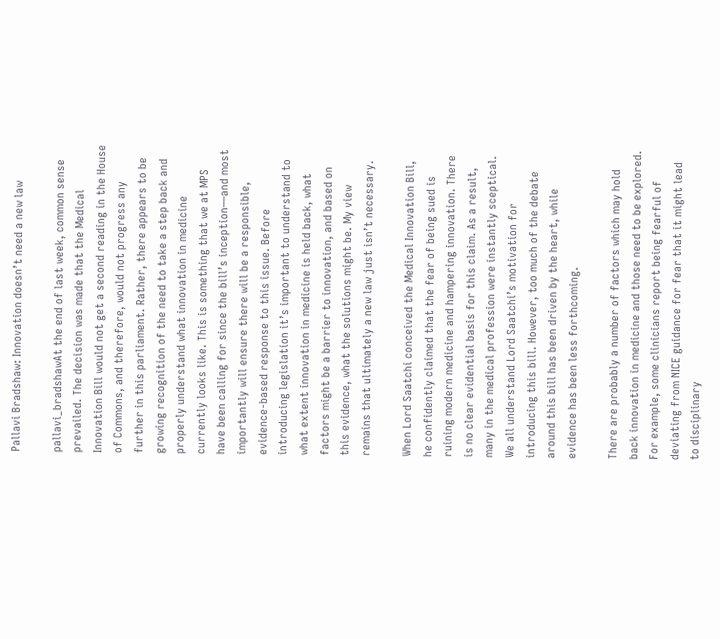Pallavi Bradshaw: Innovation doesn’t need a new law

pallavi_bradshawAt the end of last week, common sense prevailed. The decision was made that the Medical Innovation Bill would not get a second reading in the House of Commons, and therefore, would not progress any further in this parliament. Rather, there appears to be growing recognition of the need to take a step back and properly understand what innovation in medicine currently looks like. This is something that we at MPS have been calling for since the bill’s inception—and most importantly will ensure there will be a responsible, evidence-based response to this issue. Before introducing legislation it’s important to understand to what extent innovation in medicine is held back, what factors might be a barrier to innovation, and based on this evidence, what the solutions might be. My view remains that ultimately a new law just isn’t necessary.

When Lord Saatchi conceived the Medical Innovation Bill, he confidently claimed that the fear of being sued is ruining modern medicine and hampering innovation. There is no clear evidential basis for this claim. As a result, many in the medical profession were instantly sceptical. We all understand Lord Saatchi’s motivation for introducing this bill. However, too much of the debate around this bill has been driven by the heart, while evidence has been less forthcoming.

There are probably a number of factors which may hold back innovation in medicine and those need to be explored. For example, some clinicians report being fearful of deviating from NICE guidance for fear that it might lead to disciplinary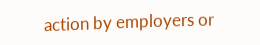action by employers or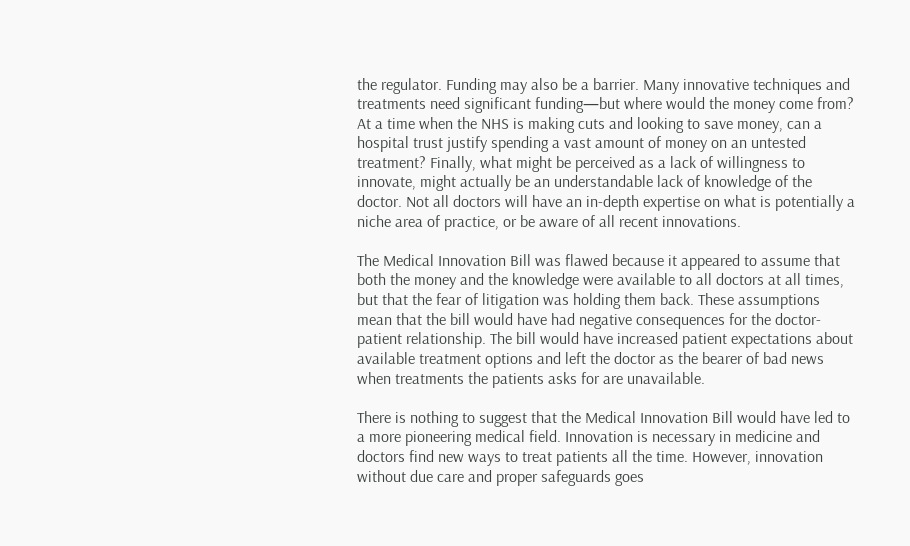the regulator. Funding may also be a barrier. Many innovative techniques and treatments need significant funding—but where would the money come from? At a time when the NHS is making cuts and looking to save money, can a hospital trust justify spending a vast amount of money on an untested treatment? Finally, what might be perceived as a lack of willingness to innovate, might actually be an understandable lack of knowledge of the doctor. Not all doctors will have an in-depth expertise on what is potentially a niche area of practice, or be aware of all recent innovations.

The Medical Innovation Bill was flawed because it appeared to assume that both the money and the knowledge were available to all doctors at all times, but that the fear of litigation was holding them back. These assumptions mean that the bill would have had negative consequences for the doctor-patient relationship. The bill would have increased patient expectations about available treatment options and left the doctor as the bearer of bad news when treatments the patients asks for are unavailable.

There is nothing to suggest that the Medical Innovation Bill would have led to a more pioneering medical field. Innovation is necessary in medicine and doctors find new ways to treat patients all the time. However, innovation without due care and proper safeguards goes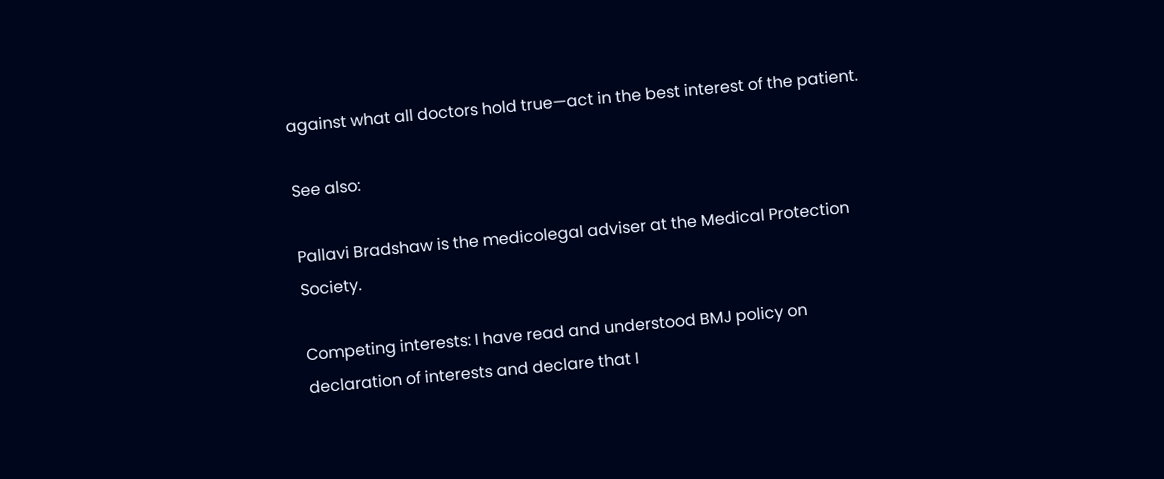against what all doctors hold true—act in the best interest of the patient.

See also:

Pallavi Bradshaw is the medicolegal adviser at the Medical Protection Society.

Competing interests: I have read and understood BMJ policy on declaration of interests and declare that I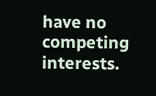have no competing interests.